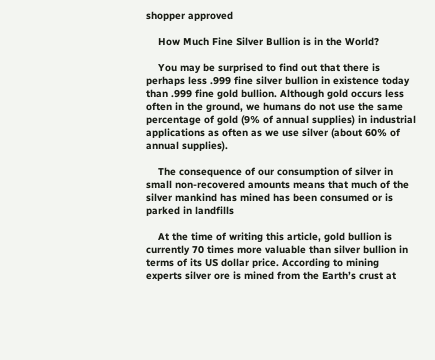shopper approved

    How Much Fine Silver Bullion is in the World?

    You may be surprised to find out that there is perhaps less .999 fine silver bullion in existence today than .999 fine gold bullion. Although gold occurs less often in the ground, we humans do not use the same percentage of gold (9% of annual supplies) in industrial applications as often as we use silver (about 60% of annual supplies).

    The consequence of our consumption of silver in small non-recovered amounts means that much of the silver mankind has mined has been consumed or is parked in landfills

    At the time of writing this article, gold bullion is currently 70 times more valuable than silver bullion in terms of its US dollar price. According to mining experts silver ore is mined from the Earth’s crust at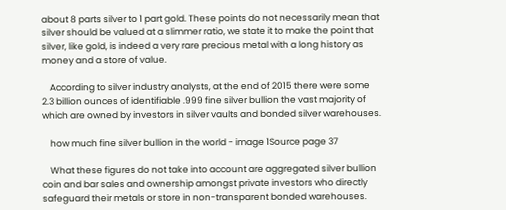about 8 parts silver to 1 part gold. These points do not necessarily mean that silver should be valued at a slimmer ratio, we state it to make the point that silver, like gold, is indeed a very rare precious metal with a long history as money and a store of value.

    According to silver industry analysts, at the end of 2015 there were some 2.3 billion ounces of identifiable .999 fine silver bullion the vast majority of which are owned by investors in silver vaults and bonded silver warehouses.

    how much fine silver bullion in the world - image 1Source page 37

    What these figures do not take into account are aggregated silver bullion coin and bar sales and ownership amongst private investors who directly safeguard their metals or store in non-transparent bonded warehouses.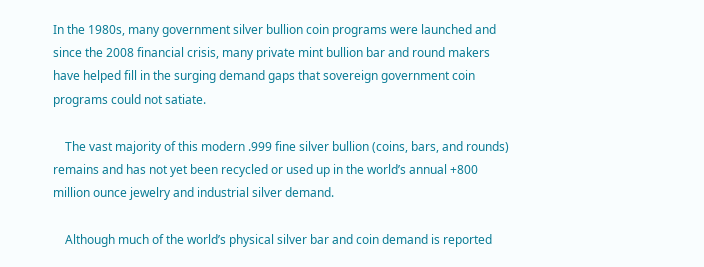In the 1980s, many government silver bullion coin programs were launched and since the 2008 financial crisis, many private mint bullion bar and round makers have helped fill in the surging demand gaps that sovereign government coin programs could not satiate.

    The vast majority of this modern .999 fine silver bullion (coins, bars, and rounds) remains and has not yet been recycled or used up in the world’s annual +800 million ounce jewelry and industrial silver demand.

    Although much of the world’s physical silver bar and coin demand is reported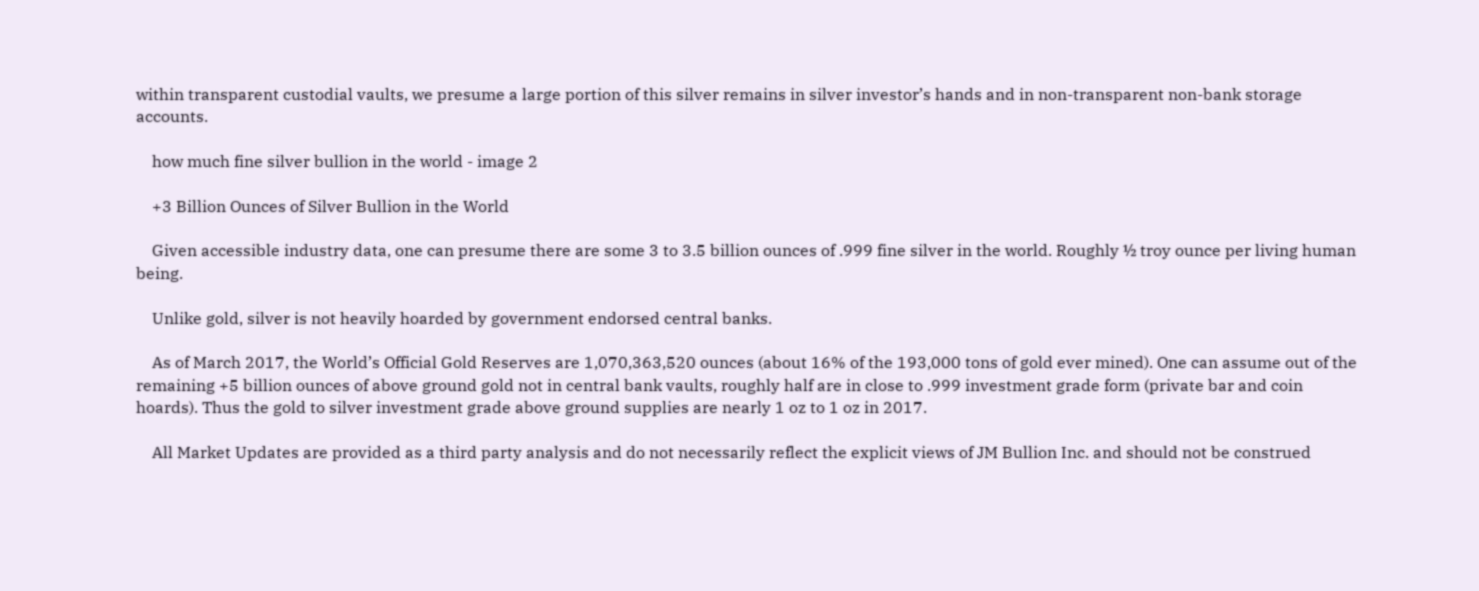within transparent custodial vaults, we presume a large portion of this silver remains in silver investor’s hands and in non-transparent non-bank storage accounts.

    how much fine silver bullion in the world - image 2

    +3 Billion Ounces of Silver Bullion in the World

    Given accessible industry data, one can presume there are some 3 to 3.5 billion ounces of .999 fine silver in the world. Roughly ½ troy ounce per living human being.

    Unlike gold, silver is not heavily hoarded by government endorsed central banks.

    As of March 2017, the World’s Official Gold Reserves are 1,070,363,520 ounces (about 16% of the 193,000 tons of gold ever mined). One can assume out of the remaining +5 billion ounces of above ground gold not in central bank vaults, roughly half are in close to .999 investment grade form (private bar and coin hoards). Thus the gold to silver investment grade above ground supplies are nearly 1 oz to 1 oz in 2017.

    All Market Updates are provided as a third party analysis and do not necessarily reflect the explicit views of JM Bullion Inc. and should not be construed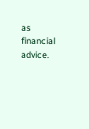as financial advice.